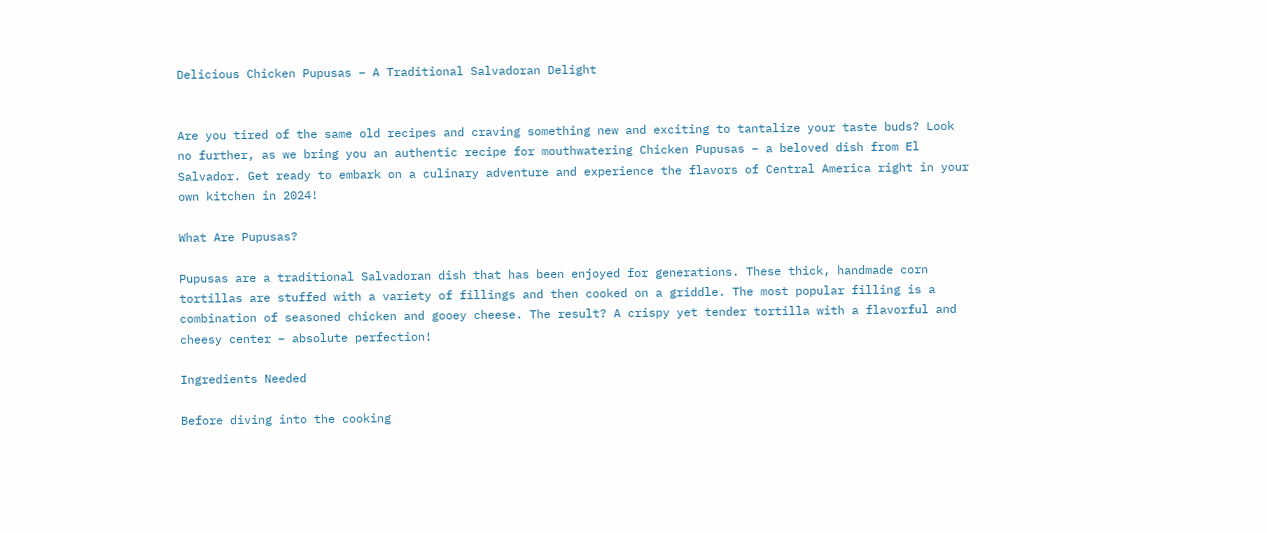Delicious Chicken Pupusas – A Traditional Salvadoran Delight


Are you tired of the same old recipes and craving something new and exciting to tantalize your taste buds? Look no further, as we bring you an authentic recipe for mouthwatering Chicken Pupusas – a beloved dish from El Salvador. Get ready to embark on a culinary adventure and experience the flavors of Central America right in your own kitchen in 2024!

What Are Pupusas?

Pupusas are a traditional Salvadoran dish that has been enjoyed for generations. These thick, handmade corn tortillas are stuffed with a variety of fillings and then cooked on a griddle. The most popular filling is a combination of seasoned chicken and gooey cheese. The result? A crispy yet tender tortilla with a flavorful and cheesy center – absolute perfection!

Ingredients Needed

Before diving into the cooking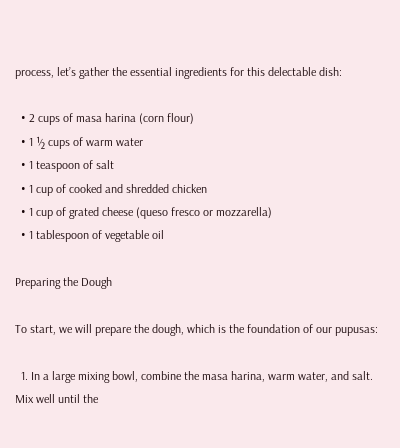process, let’s gather the essential ingredients for this delectable dish:

  • 2 cups of masa harina (corn flour)
  • 1 ½ cups of warm water
  • 1 teaspoon of salt
  • 1 cup of cooked and shredded chicken
  • 1 cup of grated cheese (queso fresco or mozzarella)
  • 1 tablespoon of vegetable oil

Preparing the Dough

To start, we will prepare the dough, which is the foundation of our pupusas:

  1. In a large mixing bowl, combine the masa harina, warm water, and salt. Mix well until the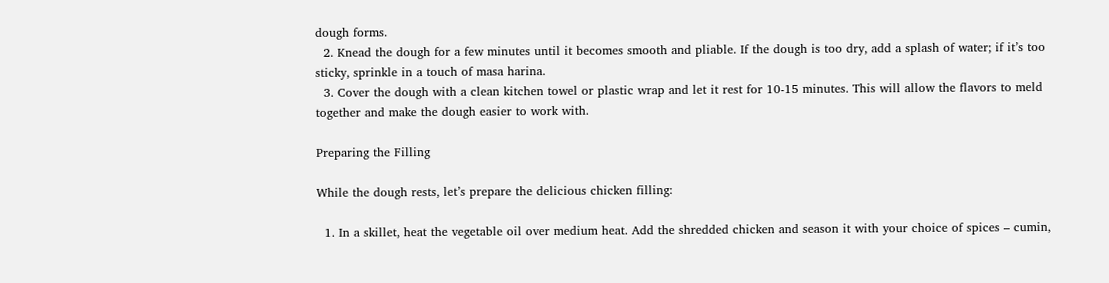dough forms.
  2. Knead the dough for a few minutes until it becomes smooth and pliable. If the dough is too dry, add a splash of water; if it’s too sticky, sprinkle in a touch of masa harina.
  3. Cover the dough with a clean kitchen towel or plastic wrap and let it rest for 10-15 minutes. This will allow the flavors to meld together and make the dough easier to work with.

Preparing the Filling

While the dough rests, let’s prepare the delicious chicken filling:

  1. In a skillet, heat the vegetable oil over medium heat. Add the shredded chicken and season it with your choice of spices – cumin,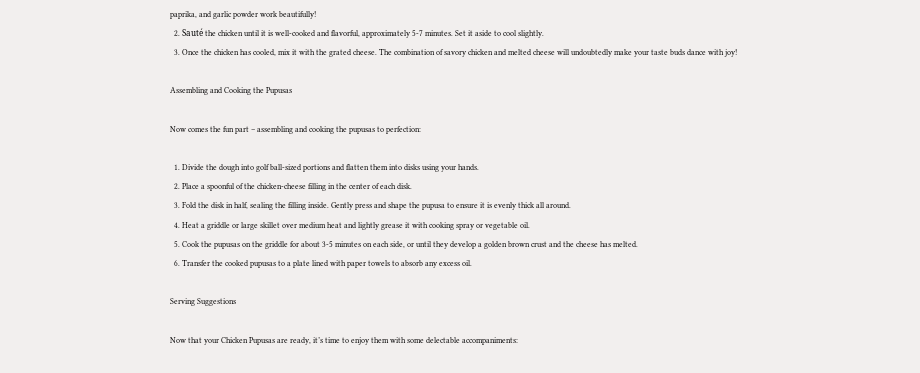paprika, and garlic powder work beautifully!
  2. Sauté the chicken until it is well-cooked and flavorful, approximately 5-7 minutes. Set it aside to cool slightly.
  3. Once the chicken has cooled, mix it with the grated cheese. The combination of savory chicken and melted cheese will undoubtedly make your taste buds dance with joy!

Assembling and Cooking the Pupusas

Now comes the fun part – assembling and cooking the pupusas to perfection:

  1. Divide the dough into golf ball-sized portions and flatten them into disks using your hands.
  2. Place a spoonful of the chicken-cheese filling in the center of each disk.
  3. Fold the disk in half, sealing the filling inside. Gently press and shape the pupusa to ensure it is evenly thick all around.
  4. Heat a griddle or large skillet over medium heat and lightly grease it with cooking spray or vegetable oil.
  5. Cook the pupusas on the griddle for about 3-5 minutes on each side, or until they develop a golden brown crust and the cheese has melted.
  6. Transfer the cooked pupusas to a plate lined with paper towels to absorb any excess oil.

Serving Suggestions

Now that your Chicken Pupusas are ready, it’s time to enjoy them with some delectable accompaniments: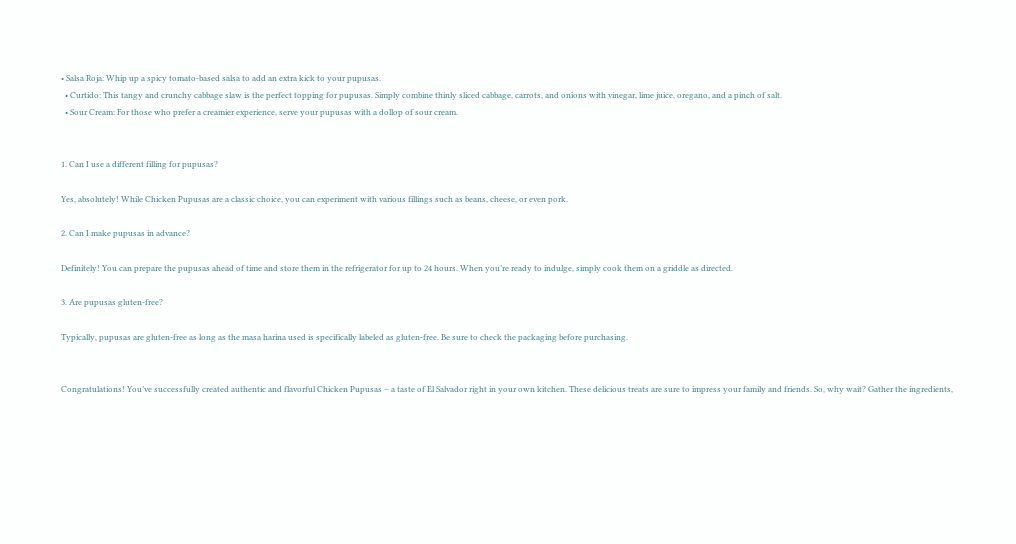• Salsa Roja: Whip up a spicy tomato-based salsa to add an extra kick to your pupusas.
  • Curtido: This tangy and crunchy cabbage slaw is the perfect topping for pupusas. Simply combine thinly sliced cabbage, carrots, and onions with vinegar, lime juice, oregano, and a pinch of salt.
  • Sour Cream: For those who prefer a creamier experience, serve your pupusas with a dollop of sour cream.


1. Can I use a different filling for pupusas?

Yes, absolutely! While Chicken Pupusas are a classic choice, you can experiment with various fillings such as beans, cheese, or even pork.

2. Can I make pupusas in advance?

Definitely! You can prepare the pupusas ahead of time and store them in the refrigerator for up to 24 hours. When you’re ready to indulge, simply cook them on a griddle as directed.

3. Are pupusas gluten-free?

Typically, pupusas are gluten-free as long as the masa harina used is specifically labeled as gluten-free. Be sure to check the packaging before purchasing.


Congratulations! You’ve successfully created authentic and flavorful Chicken Pupusas – a taste of El Salvador right in your own kitchen. These delicious treats are sure to impress your family and friends. So, why wait? Gather the ingredients,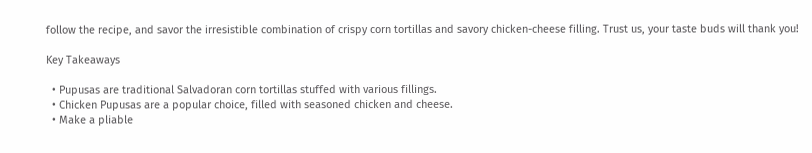follow the recipe, and savor the irresistible combination of crispy corn tortillas and savory chicken-cheese filling. Trust us, your taste buds will thank you!

Key Takeaways

  • Pupusas are traditional Salvadoran corn tortillas stuffed with various fillings.
  • Chicken Pupusas are a popular choice, filled with seasoned chicken and cheese.
  • Make a pliable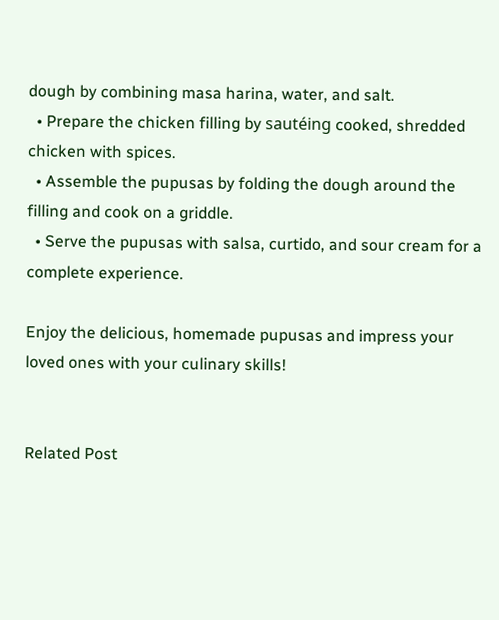dough by combining masa harina, water, and salt.
  • Prepare the chicken filling by sautéing cooked, shredded chicken with spices.
  • Assemble the pupusas by folding the dough around the filling and cook on a griddle.
  • Serve the pupusas with salsa, curtido, and sour cream for a complete experience.

Enjoy the delicious, homemade pupusas and impress your loved ones with your culinary skills!


Related Post